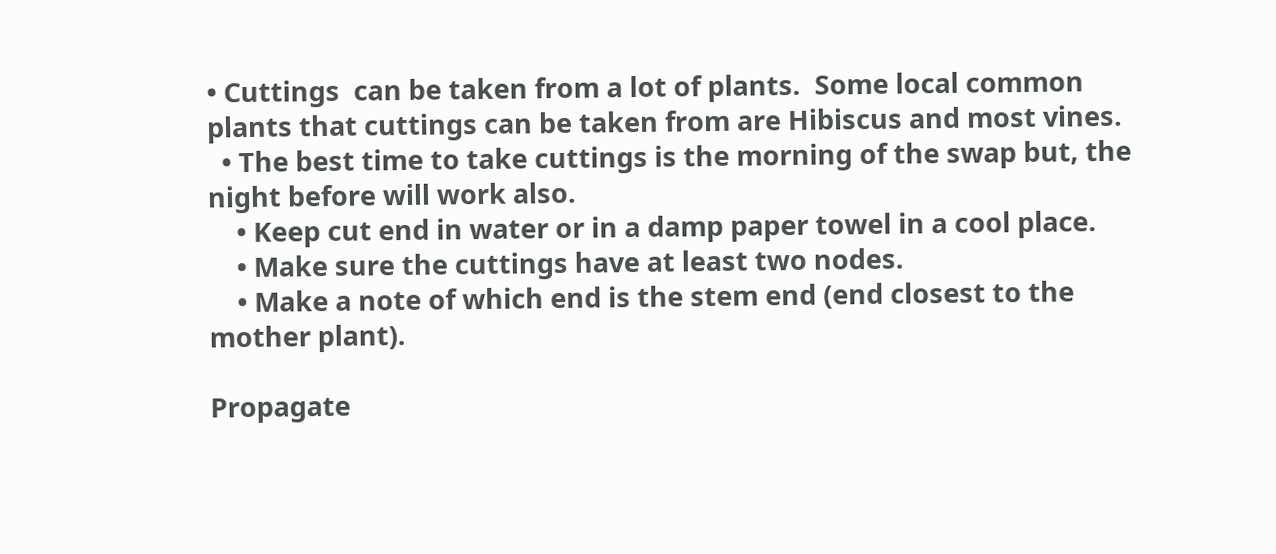• Cuttings  can be taken from a lot of plants.  Some local common plants that cuttings can be taken from are Hibiscus and most vines.
  • The best time to take cuttings is the morning of the swap but, the night before will work also.
    • Keep cut end in water or in a damp paper towel in a cool place.
    • Make sure the cuttings have at least two nodes.
    • Make a note of which end is the stem end (end closest to the mother plant).

Propagate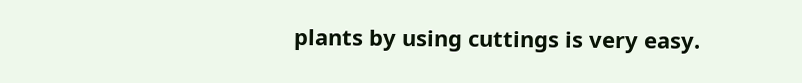plants by using cuttings is very easy.